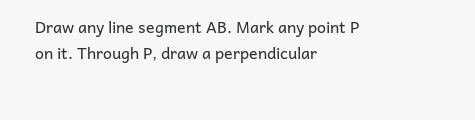Draw any line segment AB. Mark any point P on it. Through P, draw a perpendicular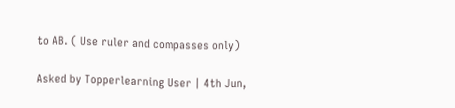to AB. ( Use ruler and compasses only)

Asked by Topperlearning User | 4th Jun,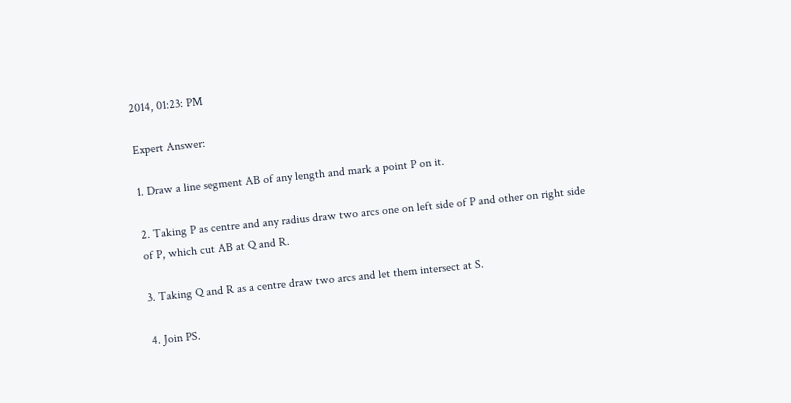2014, 01:23: PM

Expert Answer:

1. Draw a line segment AB of any length and mark a point P on it.

2. Taking P as centre and any radius draw two arcs one on left side of P and other on right side of P, which cut AB at Q and R.

3. Taking Q and R as a centre draw two arcs and let them intersect at S.

4. Join PS.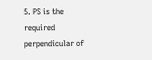5. PS is the required perpendicular of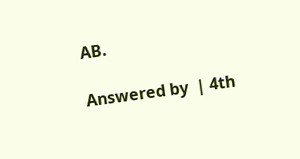AB.

Answered by  | 4th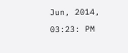Jun, 2014, 03:23: PM